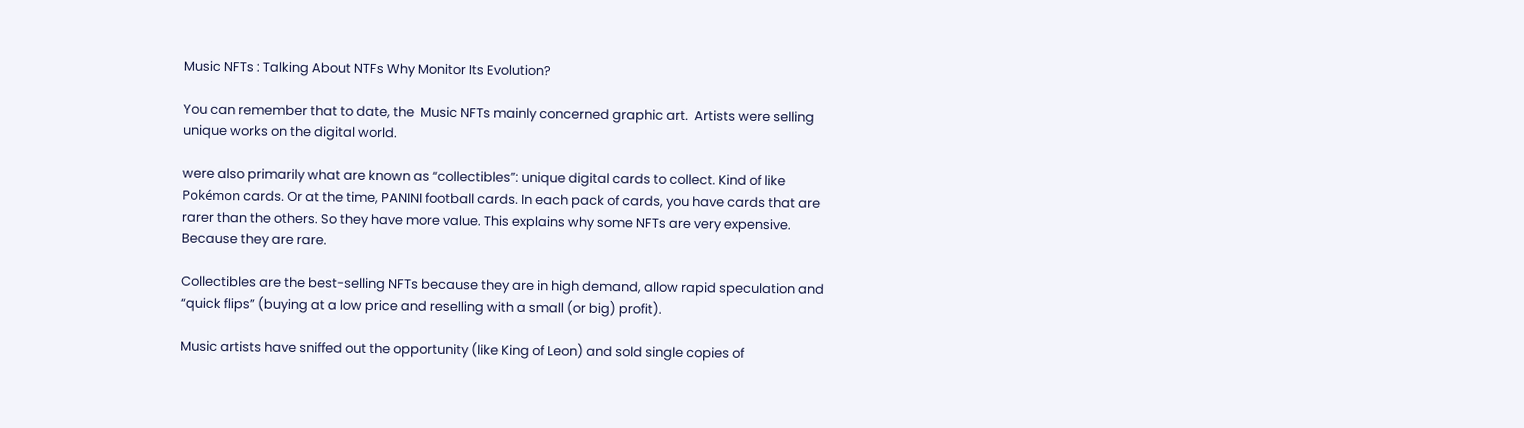Music NFTs : Talking About NTFs Why Monitor Its Evolution?

You can remember that to date, the  Music NFTs mainly concerned graphic art.  Artists were selling unique works on the digital world.

were also primarily what are known as “collectibles”: unique digital cards to collect. Kind of like Pokémon cards. Or at the time, PANINI football cards. In each pack of cards, you have cards that are rarer than the others. So they have more value. This explains why some NFTs are very expensive. Because they are rare.

Collectibles are the best-selling NFTs because they are in high demand, allow rapid speculation and “quick flips” (buying at a low price and reselling with a small (or big) profit).

Music artists have sniffed out the opportunity (like King of Leon) and sold single copies of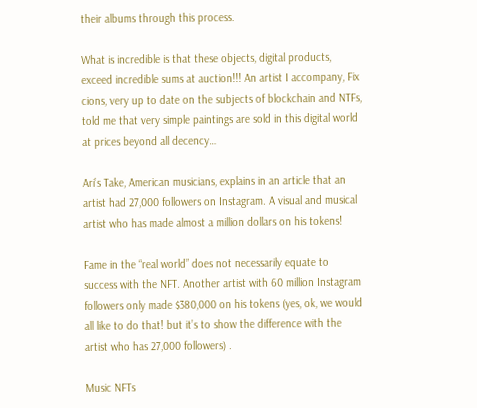their albums through this process.

What is incredible is that these objects, digital products, exceed incredible sums at auction!!! An artist I accompany, Fix cions, very up to date on the subjects of blockchain and NTFs, told me that very simple paintings are sold in this digital world at prices beyond all decency…

Ari’s Take, American musicians, explains in an article that an artist had 27,000 followers on Instagram. A visual and musical artist who has made almost a million dollars on his tokens!

Fame in the “real world” does not necessarily equate to success with the NFT. Another artist with 60 million Instagram followers only made $380,000 on his tokens (yes, ok, we would all like to do that! but it’s to show the difference with the artist who has 27,000 followers) .

Music NFTs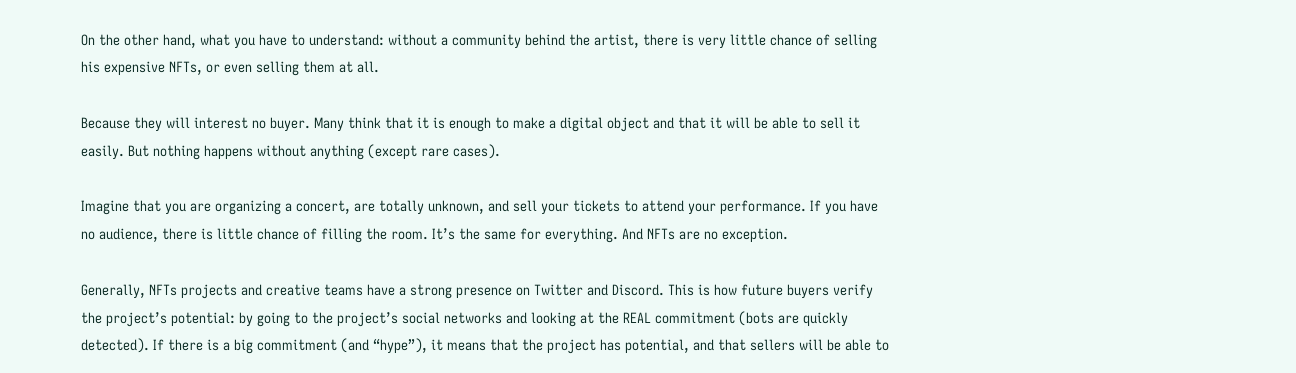On the other hand, what you have to understand: without a community behind the artist, there is very little chance of selling his expensive NFTs, or even selling them at all.

Because they will interest no buyer. Many think that it is enough to make a digital object and that it will be able to sell it easily. But nothing happens without anything (except rare cases).

Imagine that you are organizing a concert, are totally unknown, and sell your tickets to attend your performance. If you have no audience, there is little chance of filling the room. It’s the same for everything. And NFTs are no exception.

Generally, NFTs projects and creative teams have a strong presence on Twitter and Discord. This is how future buyers verify the project’s potential: by going to the project’s social networks and looking at the REAL commitment (bots are quickly detected). If there is a big commitment (and “hype”), it means that the project has potential, and that sellers will be able to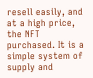resell easily, and at a high price, the NFT purchased. It is a simple system of supply and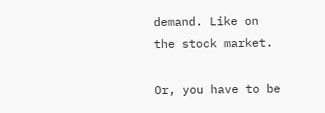demand. Like on the stock market.

Or, you have to be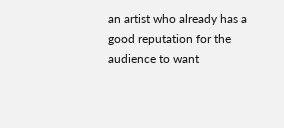an artist who already has a good reputation for the audience to want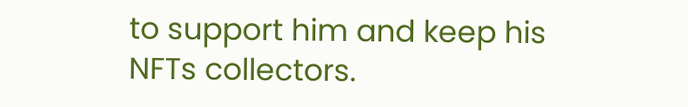to support him and keep his NFTs collectors.